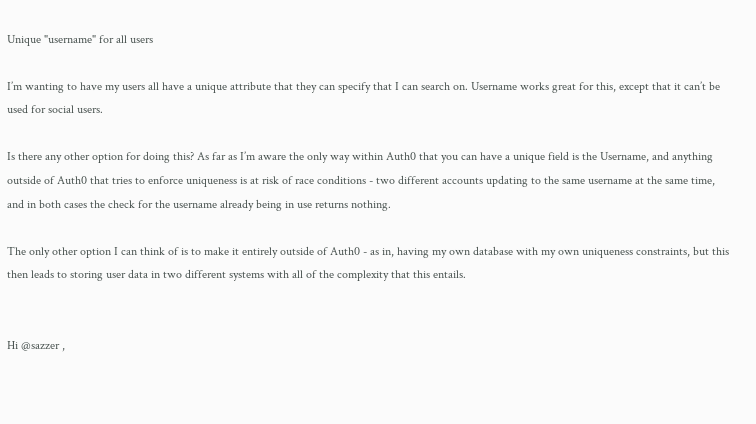Unique "username" for all users

I’m wanting to have my users all have a unique attribute that they can specify that I can search on. Username works great for this, except that it can’t be used for social users.

Is there any other option for doing this? As far as I’m aware the only way within Auth0 that you can have a unique field is the Username, and anything outside of Auth0 that tries to enforce uniqueness is at risk of race conditions - two different accounts updating to the same username at the same time, and in both cases the check for the username already being in use returns nothing.

The only other option I can think of is to make it entirely outside of Auth0 - as in, having my own database with my own uniqueness constraints, but this then leads to storing user data in two different systems with all of the complexity that this entails.


Hi @sazzer ,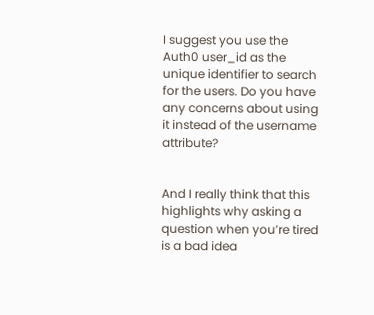I suggest you use the Auth0 user_id as the unique identifier to search for the users. Do you have any concerns about using it instead of the username attribute?


And I really think that this highlights why asking a question when you’re tired is a bad idea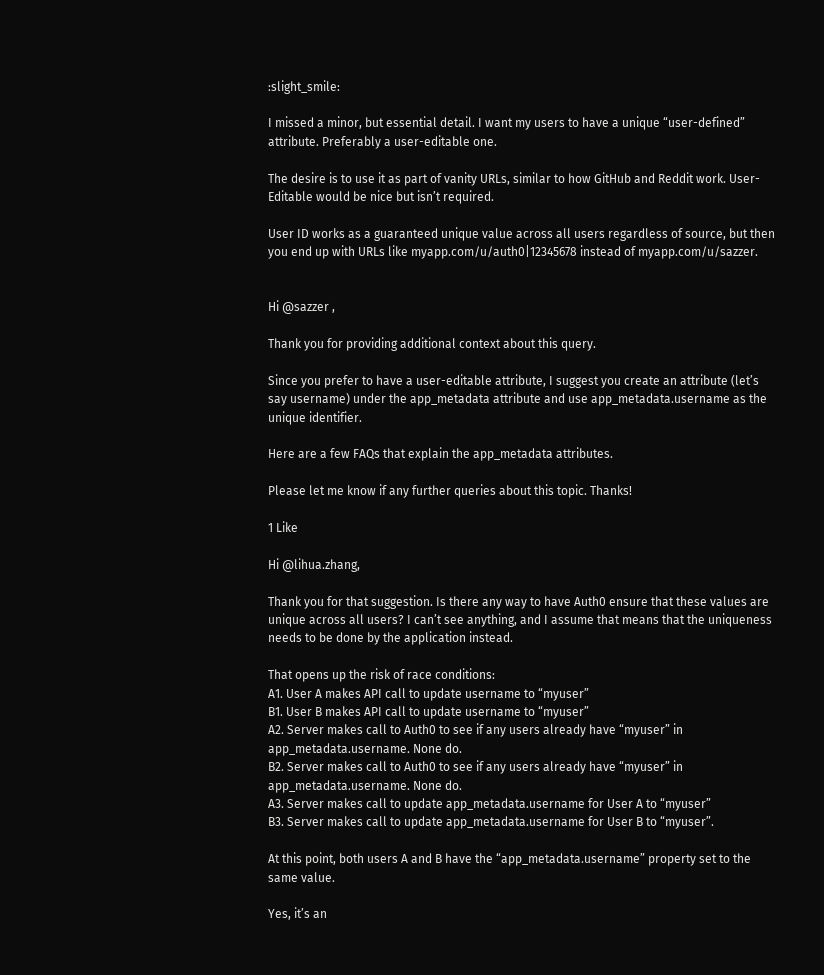:slight_smile:

I missed a minor, but essential detail. I want my users to have a unique “user-defined” attribute. Preferably a user-editable one.

The desire is to use it as part of vanity URLs, similar to how GitHub and Reddit work. User-Editable would be nice but isn’t required.

User ID works as a guaranteed unique value across all users regardless of source, but then you end up with URLs like myapp.com/u/auth0|12345678 instead of myapp.com/u/sazzer.


Hi @sazzer ,

Thank you for providing additional context about this query.

Since you prefer to have a user-editable attribute, I suggest you create an attribute (let’s say username) under the app_metadata attribute and use app_metadata.username as the unique identifier.

Here are a few FAQs that explain the app_metadata attributes.

Please let me know if any further queries about this topic. Thanks!

1 Like

Hi @lihua.zhang,

Thank you for that suggestion. Is there any way to have Auth0 ensure that these values are unique across all users? I can’t see anything, and I assume that means that the uniqueness needs to be done by the application instead.

That opens up the risk of race conditions:
A1. User A makes API call to update username to “myuser”
B1. User B makes API call to update username to “myuser”
A2. Server makes call to Auth0 to see if any users already have “myuser” in app_metadata.username. None do.
B2. Server makes call to Auth0 to see if any users already have “myuser” in app_metadata.username. None do.
A3. Server makes call to update app_metadata.username for User A to “myuser”
B3. Server makes call to update app_metadata.username for User B to “myuser”.

At this point, both users A and B have the “app_metadata.username” property set to the same value.

Yes, it’s an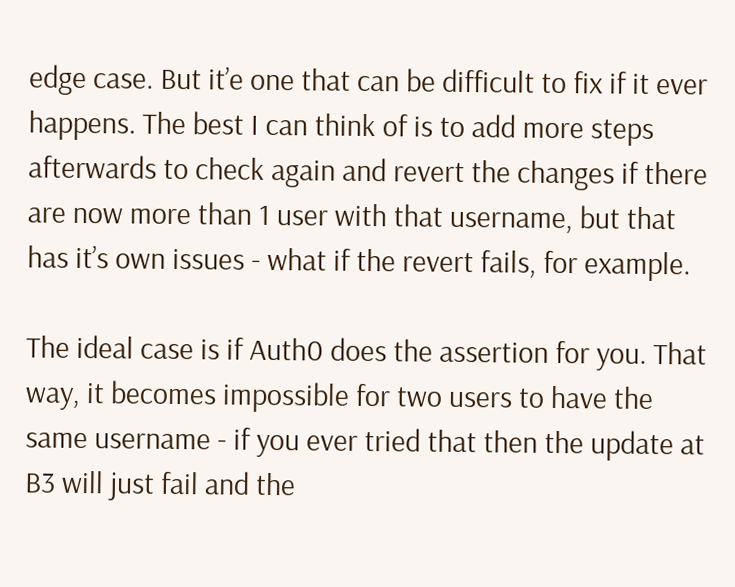edge case. But it’e one that can be difficult to fix if it ever happens. The best I can think of is to add more steps afterwards to check again and revert the changes if there are now more than 1 user with that username, but that has it’s own issues - what if the revert fails, for example.

The ideal case is if Auth0 does the assertion for you. That way, it becomes impossible for two users to have the same username - if you ever tried that then the update at B3 will just fail and the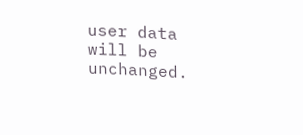user data will be unchanged.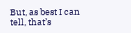But, as best I can tell, that’s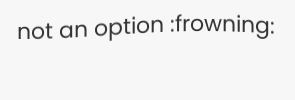not an option :frowning: